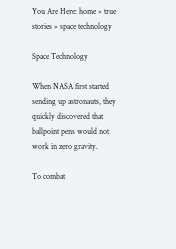You Are Here: home » true stories » space technology

Space Technology

When NASA first started sending up astronauts, they quickly discovered that  ballpoint pens would not work in zero gravity.

To combat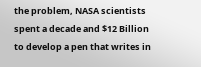the problem, NASA scientists spent a decade and $12 Billion to develop a pen that writes in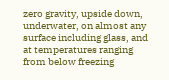zero gravity, upside down, underwater, on almost any surface including glass, and at temperatures ranging from below freezing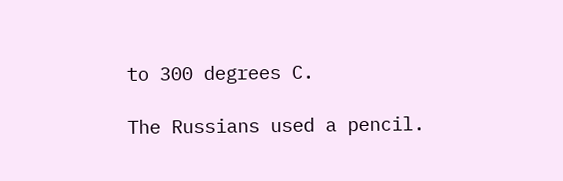to 300 degrees C.

The Russians used a pencil.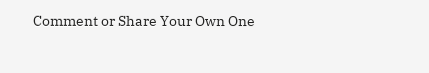Comment or Share Your Own One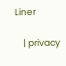Liner

    | privacy